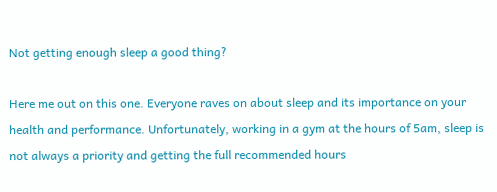Not getting enough sleep a good thing?

Here me out on this one. Everyone raves on about sleep and its importance on your health and performance. Unfortunately, working in a gym at the hours of 5am, sleep is not always a priority and getting the full recommended hours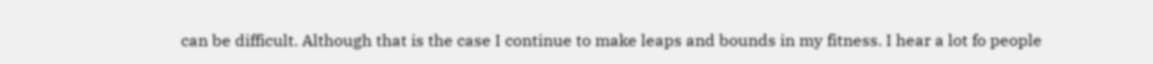can be difficult. Although that is the case I continue to make leaps and bounds in my fitness. I hear a lot fo people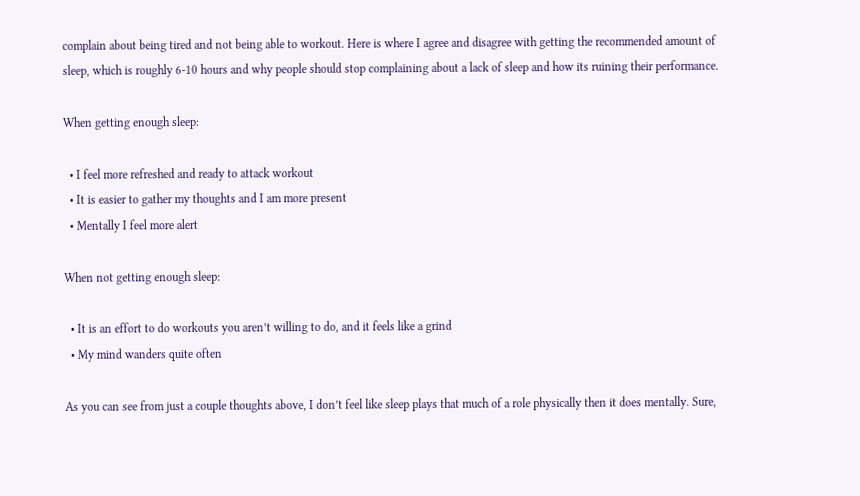complain about being tired and not being able to workout. Here is where I agree and disagree with getting the recommended amount of sleep, which is roughly 6-10 hours and why people should stop complaining about a lack of sleep and how its ruining their performance.

When getting enough sleep:

  • I feel more refreshed and ready to attack workout
  • It is easier to gather my thoughts and I am more present
  • Mentally I feel more alert

When not getting enough sleep:

  • It is an effort to do workouts you aren’t willing to do, and it feels like a grind
  • My mind wanders quite often

As you can see from just a couple thoughts above, I don’t feel like sleep plays that much of a role physically then it does mentally. Sure,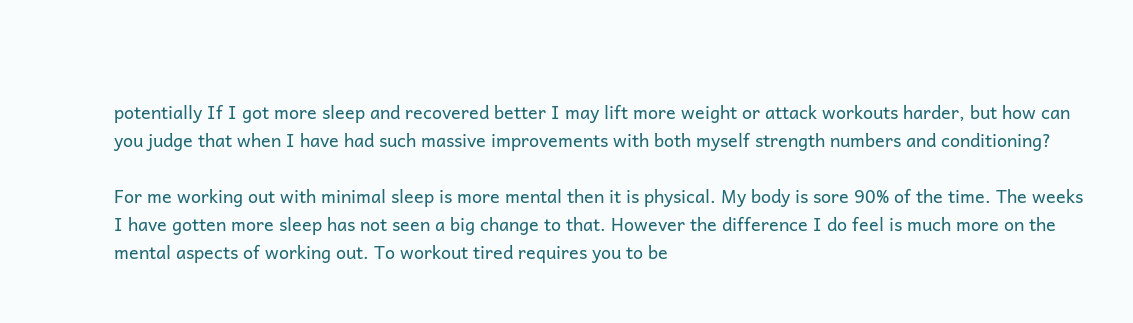potentially If I got more sleep and recovered better I may lift more weight or attack workouts harder, but how can you judge that when I have had such massive improvements with both myself strength numbers and conditioning?

For me working out with minimal sleep is more mental then it is physical. My body is sore 90% of the time. The weeks I have gotten more sleep has not seen a big change to that. However the difference I do feel is much more on the mental aspects of working out. To workout tired requires you to be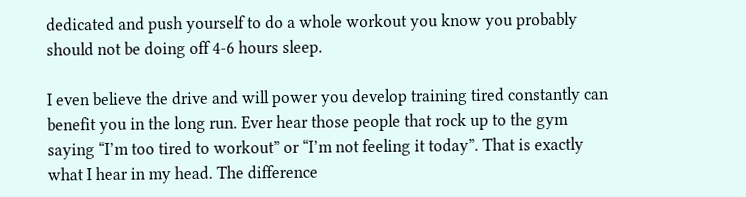dedicated and push yourself to do a whole workout you know you probably should not be doing off 4-6 hours sleep.

I even believe the drive and will power you develop training tired constantly can benefit you in the long run. Ever hear those people that rock up to the gym saying “I’m too tired to workout” or “I’m not feeling it today”. That is exactly what I hear in my head. The difference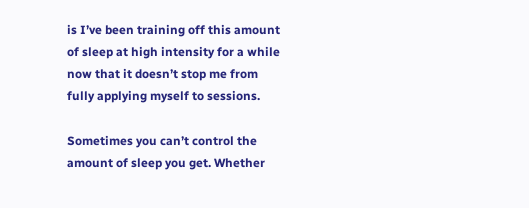is I’ve been training off this amount of sleep at high intensity for a while now that it doesn’t stop me from fully applying myself to sessions.

Sometimes you can’t control the amount of sleep you get. Whether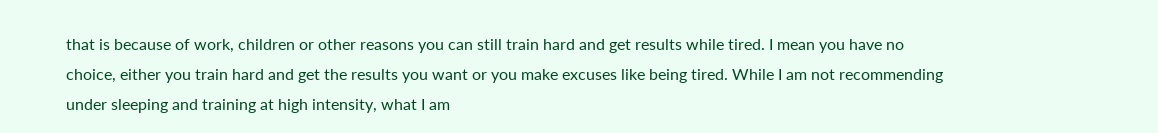that is because of work, children or other reasons you can still train hard and get results while tired. I mean you have no choice, either you train hard and get the results you want or you make excuses like being tired. While I am not recommending under sleeping and training at high intensity, what I am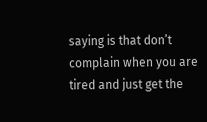saying is that don’t complain when you are tired and just get the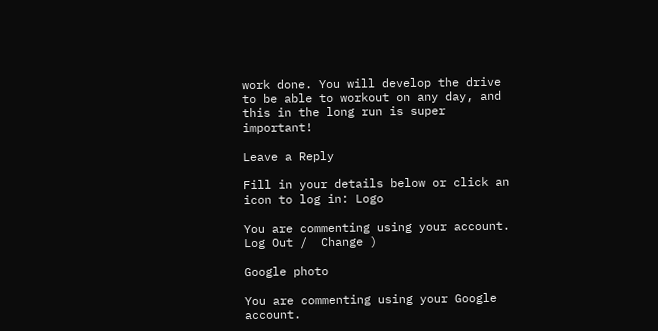work done. You will develop the drive to be able to workout on any day, and this in the long run is super important!

Leave a Reply

Fill in your details below or click an icon to log in: Logo

You are commenting using your account. Log Out /  Change )

Google photo

You are commenting using your Google account.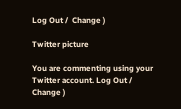Log Out /  Change )

Twitter picture

You are commenting using your Twitter account. Log Out /  Change )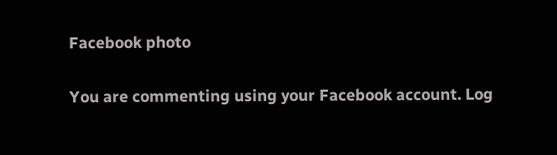Facebook photo

You are commenting using your Facebook account. Log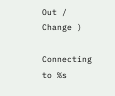Out /  Change )

Connecting to %s